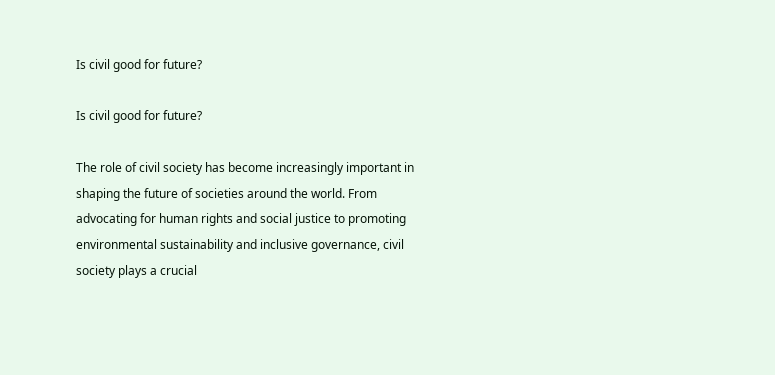Is civil good for future?

Is civil good for future?

The role of civil society has become increasingly important in shaping the future of societies around the world. From advocating for human rights and social justice to promoting environmental sustainability and inclusive governance, civil society plays a crucial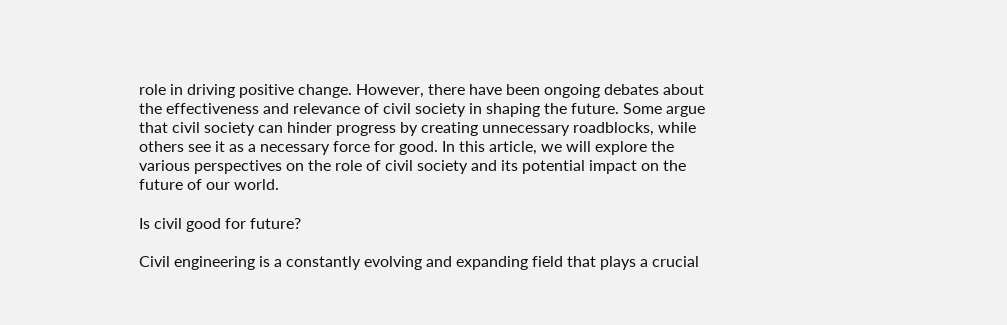role in driving positive change. However, there have been ongoing debates about the effectiveness and relevance of civil society in shaping the future. Some argue that civil society can hinder progress by creating unnecessary roadblocks, while others see it as a necessary force for good. In this article, we will explore the various perspectives on the role of civil society and its potential impact on the future of our world.

Is civil good for future?

Civil engineering is a constantly evolving and expanding field that plays a crucial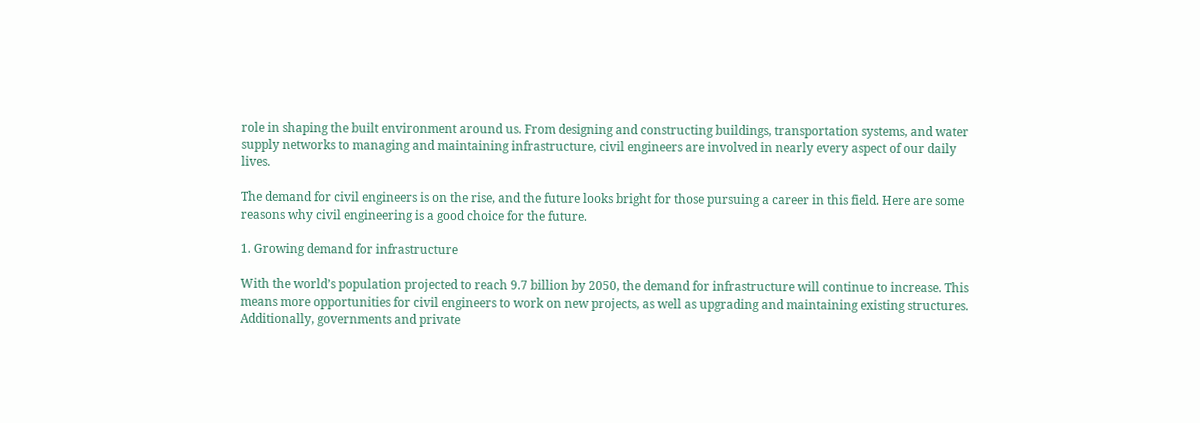role in shaping the built environment around us. From designing and constructing buildings, transportation systems, and water supply networks to managing and maintaining infrastructure, civil engineers are involved in nearly every aspect of our daily lives.

The demand for civil engineers is on the rise, and the future looks bright for those pursuing a career in this field. Here are some reasons why civil engineering is a good choice for the future.

1. Growing demand for infrastructure

With the world’s population projected to reach 9.7 billion by 2050, the demand for infrastructure will continue to increase. This means more opportunities for civil engineers to work on new projects, as well as upgrading and maintaining existing structures. Additionally, governments and private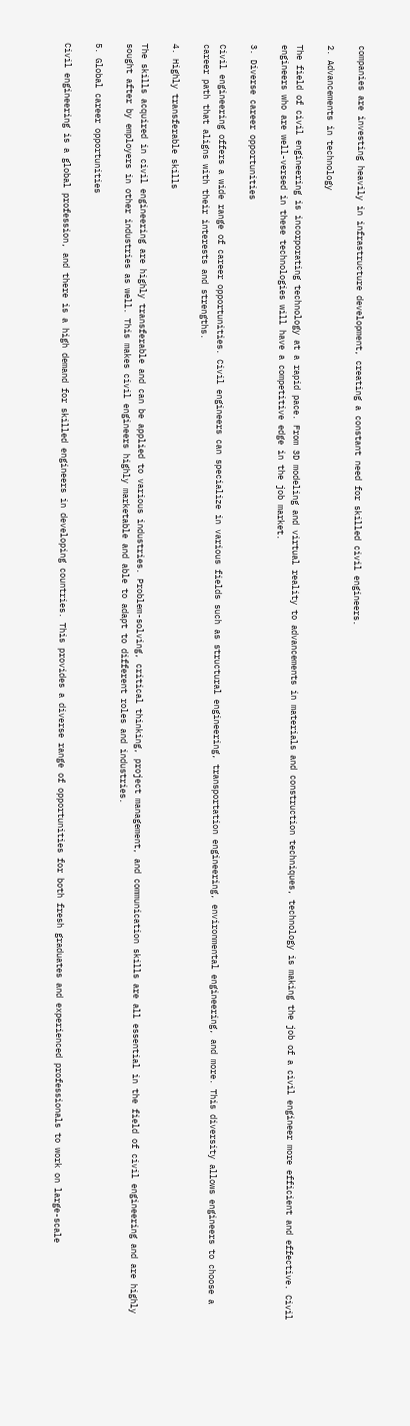companies are investing heavily in infrastructure development, creating a constant need for skilled civil engineers.

2. Advancements in technology

The field of civil engineering is incorporating technology at a rapid pace. From 3D modeling and virtual reality to advancements in materials and construction techniques, technology is making the job of a civil engineer more efficient and effective. Civil engineers who are well-versed in these technologies will have a competitive edge in the job market.

3. Diverse career opportunities

Civil engineering offers a wide range of career opportunities. Civil engineers can specialize in various fields such as structural engineering, transportation engineering, environmental engineering, and more. This diversity allows engineers to choose a career path that aligns with their interests and strengths.

4. Highly transferable skills

The skills acquired in civil engineering are highly transferable and can be applied to various industries. Problem-solving, critical thinking, project management, and communication skills are all essential in the field of civil engineering and are highly sought after by employers in other industries as well. This makes civil engineers highly marketable and able to adapt to different roles and industries.

5. Global career opportunities

Civil engineering is a global profession, and there is a high demand for skilled engineers in developing countries. This provides a diverse range of opportunities for both fresh graduates and experienced professionals to work on large-scale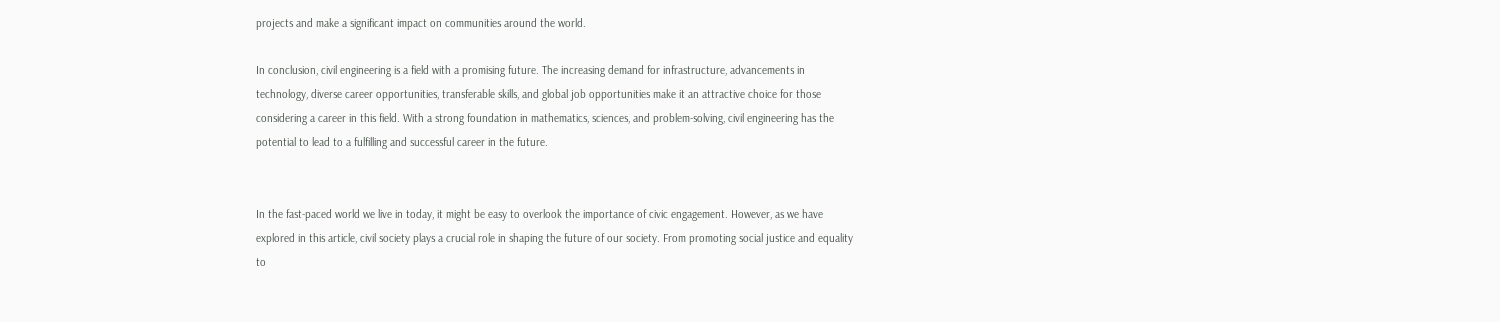projects and make a significant impact on communities around the world.

In conclusion, civil engineering is a field with a promising future. The increasing demand for infrastructure, advancements in technology, diverse career opportunities, transferable skills, and global job opportunities make it an attractive choice for those considering a career in this field. With a strong foundation in mathematics, sciences, and problem-solving, civil engineering has the potential to lead to a fulfilling and successful career in the future.


In the fast-paced world we live in today, it might be easy to overlook the importance of civic engagement. However, as we have explored in this article, civil society plays a crucial role in shaping the future of our society. From promoting social justice and equality to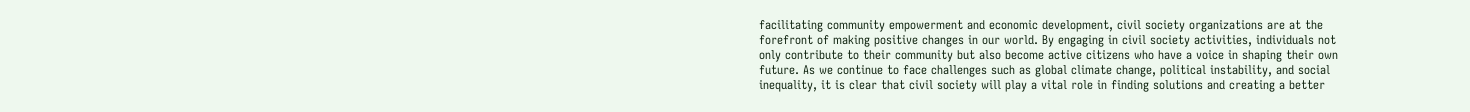facilitating community empowerment and economic development, civil society organizations are at the forefront of making positive changes in our world. By engaging in civil society activities, individuals not only contribute to their community but also become active citizens who have a voice in shaping their own future. As we continue to face challenges such as global climate change, political instability, and social inequality, it is clear that civil society will play a vital role in finding solutions and creating a better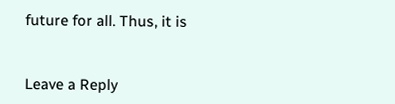future for all. Thus, it is


Leave a Reply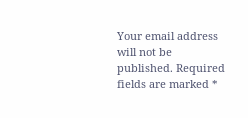Your email address will not be published. Required fields are marked *